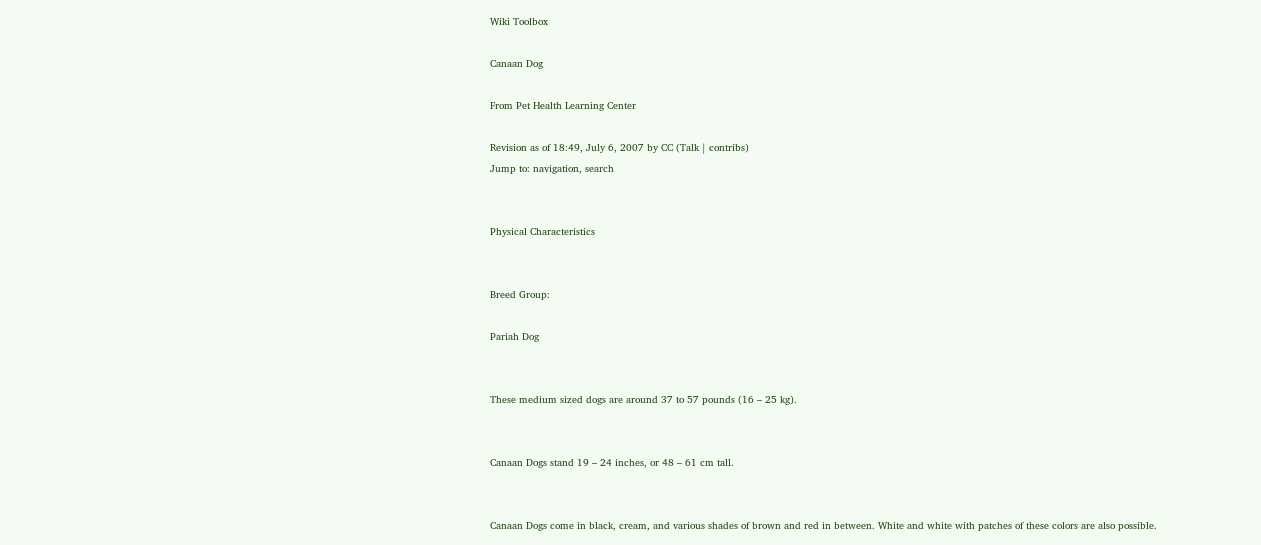Wiki Toolbox

Canaan Dog

From Pet Health Learning Center

Revision as of 18:49, July 6, 2007 by CC (Talk | contribs)
Jump to: navigation, search


Physical Characteristics


Breed Group:

Pariah Dog


These medium sized dogs are around 37 to 57 pounds (16 – 25 kg).


Canaan Dogs stand 19 – 24 inches, or 48 – 61 cm tall.


Canaan Dogs come in black, cream, and various shades of brown and red in between. White and white with patches of these colors are also possible.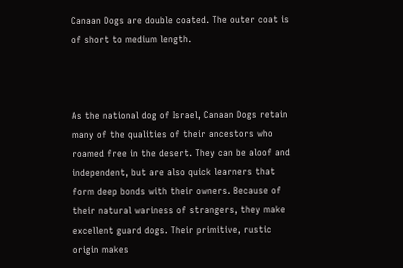Canaan Dogs are double coated. The outer coat is of short to medium length.



As the national dog of Israel, Canaan Dogs retain many of the qualities of their ancestors who roamed free in the desert. They can be aloof and independent, but are also quick learners that form deep bonds with their owners. Because of their natural wariness of strangers, they make excellent guard dogs. Their primitive, rustic origin makes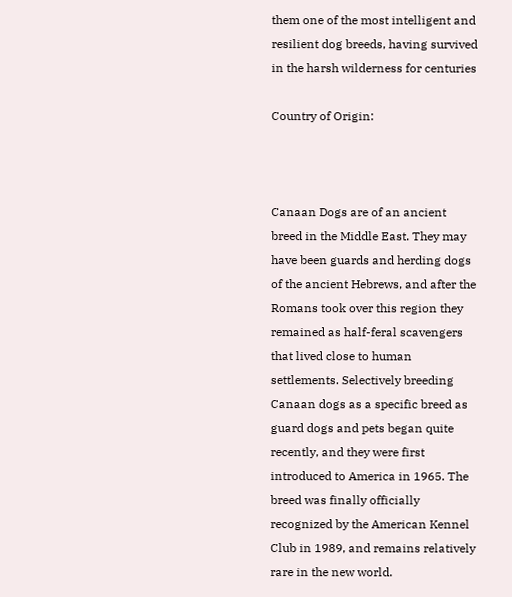them one of the most intelligent and resilient dog breeds, having survived in the harsh wilderness for centuries

Country of Origin:



Canaan Dogs are of an ancient breed in the Middle East. They may have been guards and herding dogs of the ancient Hebrews, and after the Romans took over this region they remained as half-feral scavengers that lived close to human settlements. Selectively breeding Canaan dogs as a specific breed as guard dogs and pets began quite recently, and they were first introduced to America in 1965. The breed was finally officially recognized by the American Kennel Club in 1989, and remains relatively rare in the new world.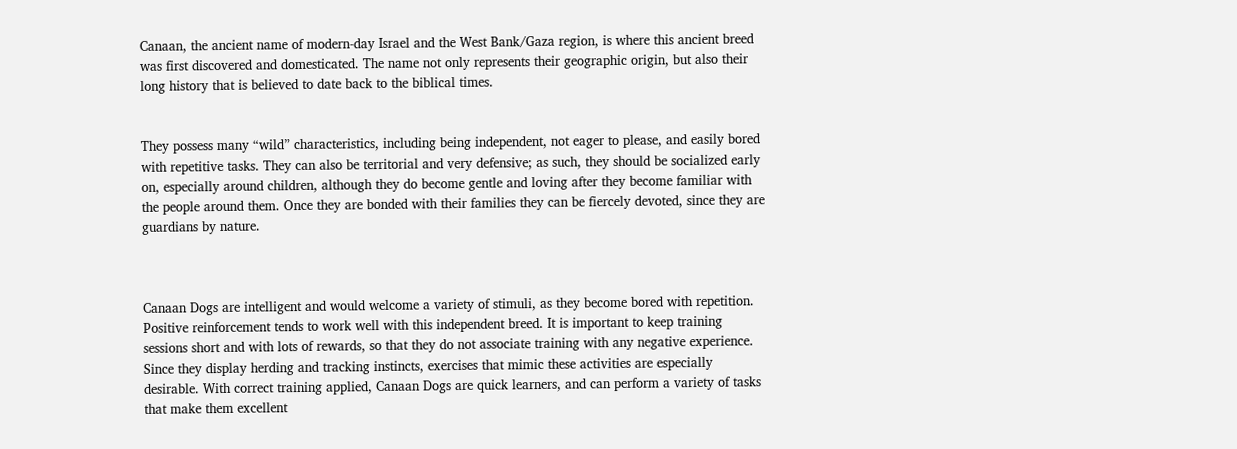Canaan, the ancient name of modern-day Israel and the West Bank/Gaza region, is where this ancient breed was first discovered and domesticated. The name not only represents their geographic origin, but also their long history that is believed to date back to the biblical times.


They possess many “wild” characteristics, including being independent, not eager to please, and easily bored with repetitive tasks. They can also be territorial and very defensive; as such, they should be socialized early on, especially around children, although they do become gentle and loving after they become familiar with the people around them. Once they are bonded with their families they can be fiercely devoted, since they are guardians by nature.



Canaan Dogs are intelligent and would welcome a variety of stimuli, as they become bored with repetition. Positive reinforcement tends to work well with this independent breed. It is important to keep training sessions short and with lots of rewards, so that they do not associate training with any negative experience. Since they display herding and tracking instincts, exercises that mimic these activities are especially desirable. With correct training applied, Canaan Dogs are quick learners, and can perform a variety of tasks that make them excellent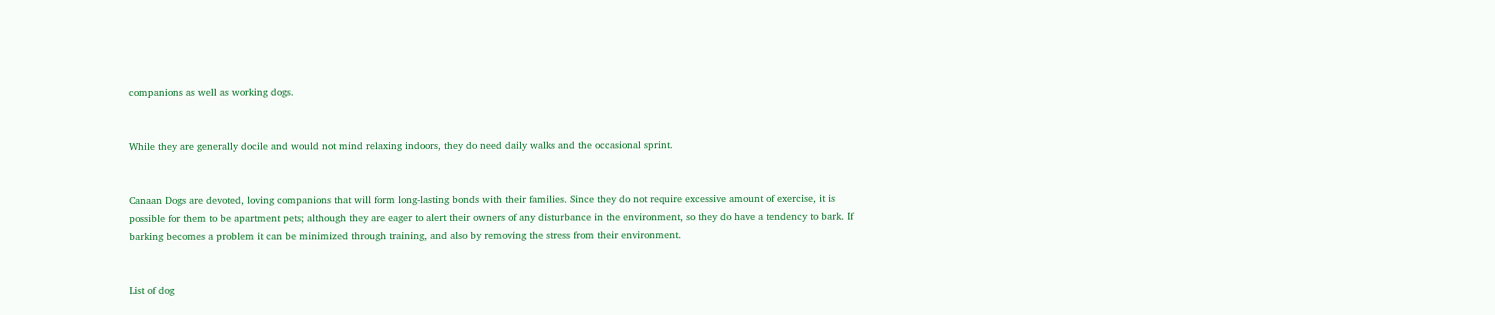companions as well as working dogs.


While they are generally docile and would not mind relaxing indoors, they do need daily walks and the occasional sprint.


Canaan Dogs are devoted, loving companions that will form long-lasting bonds with their families. Since they do not require excessive amount of exercise, it is possible for them to be apartment pets; although they are eager to alert their owners of any disturbance in the environment, so they do have a tendency to bark. If barking becomes a problem it can be minimized through training, and also by removing the stress from their environment.


List of dog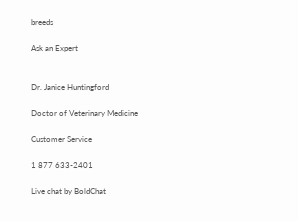breeds

Ask an Expert


Dr. Janice Huntingford

Doctor of Veterinary Medicine

Customer Service

1 877 633-2401

Live chat by BoldChat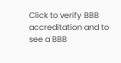Click to verify BBB accreditation and to see a BBB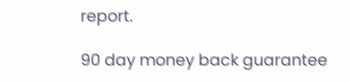report.

90 day money back guarantee